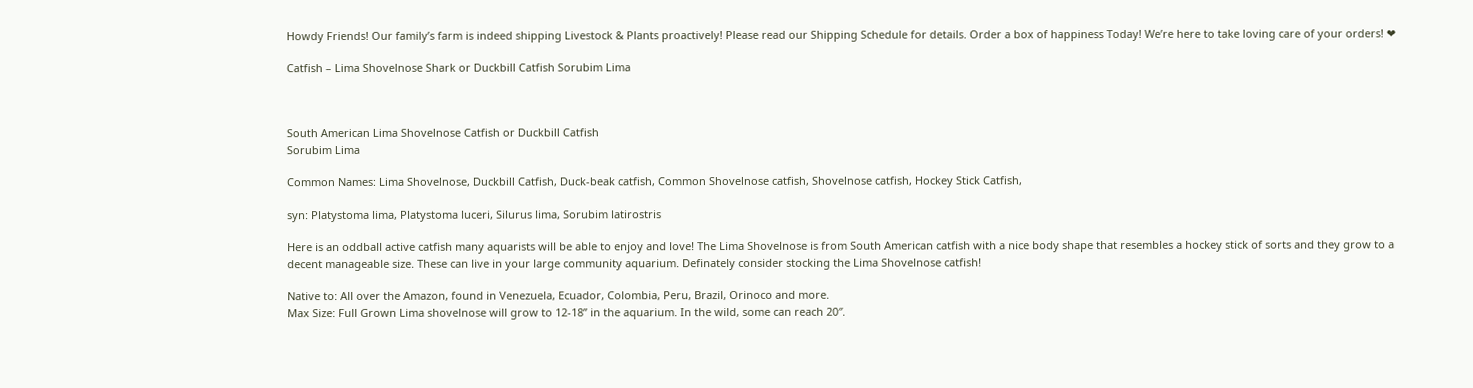Howdy Friends! Our family’s farm is indeed shipping Livestock & Plants proactively! Please read our Shipping Schedule for details. Order a box of happiness Today! We’re here to take loving care of your orders! ❤

Catfish – Lima Shovelnose Shark or Duckbill Catfish Sorubim Lima



South American Lima Shovelnose Catfish or Duckbill Catfish
Sorubim Lima

Common Names: Lima Shovelnose, Duckbill Catfish, Duck-beak catfish, Common Shovelnose catfish, Shovelnose catfish, Hockey Stick Catfish,

syn: Platystoma lima, Platystoma luceri, Silurus lima, Sorubim latirostris

Here is an oddball active catfish many aquarists will be able to enjoy and love! The Lima Shovelnose is from South American catfish with a nice body shape that resembles a hockey stick of sorts and they grow to a decent manageable size. These can live in your large community aquarium. Definately consider stocking the Lima Shovelnose catfish!

Native to: All over the Amazon, found in Venezuela, Ecuador, Colombia, Peru, Brazil, Orinoco and more.
Max Size: Full Grown Lima shovelnose will grow to 12-18’’ in the aquarium. In the wild, some can reach 20″.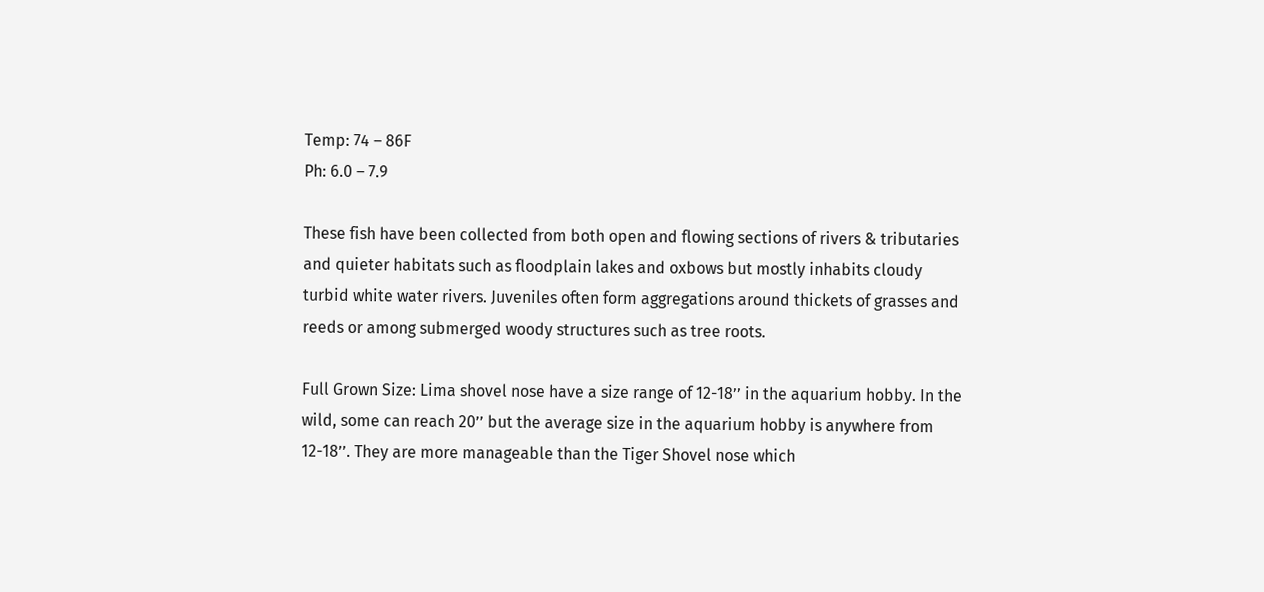Temp: 74 – 86F
Ph: 6.0 – 7.9

These fish have been collected from both open and flowing sections of rivers & tributaries and quieter habitats such as floodplain lakes and oxbows but mostly inhabits cloudy turbid white water rivers. Juveniles often form aggregations around thickets of grasses and reeds or among submerged woody structures such as tree roots.

Full Grown Size: Lima shovel nose have a size range of 12-18’’ in the aquarium hobby. In the wild, some can reach 20’’ but the average size in the aquarium hobby is anywhere from 12-18’’. They are more manageable than the Tiger Shovel nose which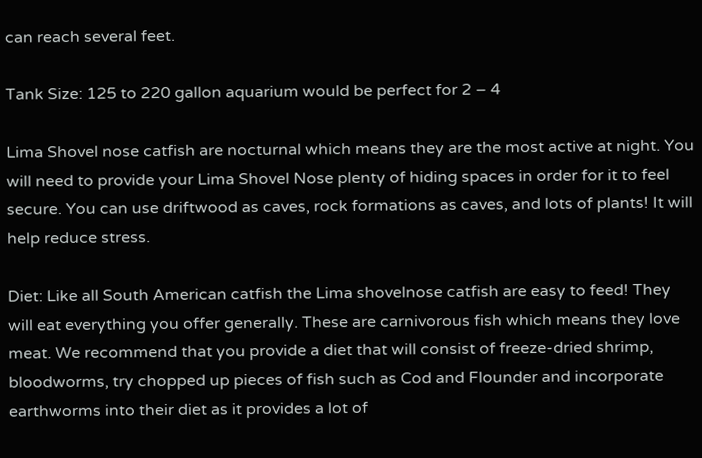can reach several feet.

Tank Size: 125 to 220 gallon aquarium would be perfect for 2 – 4

Lima Shovel nose catfish are nocturnal which means they are the most active at night. You will need to provide your Lima Shovel Nose plenty of hiding spaces in order for it to feel secure. You can use driftwood as caves, rock formations as caves, and lots of plants! It will help reduce stress.

Diet: Like all South American catfish the Lima shovelnose catfish are easy to feed! They will eat everything you offer generally. These are carnivorous fish which means they love meat. We recommend that you provide a diet that will consist of freeze-dried shrimp, bloodworms, try chopped up pieces of fish such as Cod and Flounder and incorporate earthworms into their diet as it provides a lot of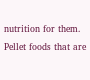nutrition for them. Pellet foods that are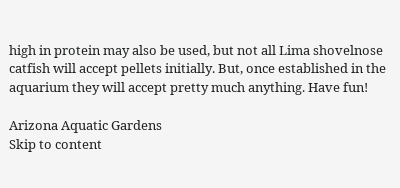high in protein may also be used, but not all Lima shovelnose catfish will accept pellets initially. But, once established in the aquarium they will accept pretty much anything. Have fun!

Arizona Aquatic Gardens
Skip to content